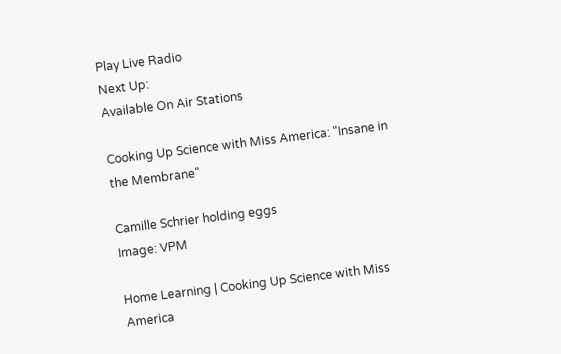Play Live Radio
Next Up:
Available On Air Stations

Cooking Up Science with Miss America: "Insane in the Membrane"

Camille Schrier holding eggs
Image: VPM

Home Learning | Cooking Up Science with Miss America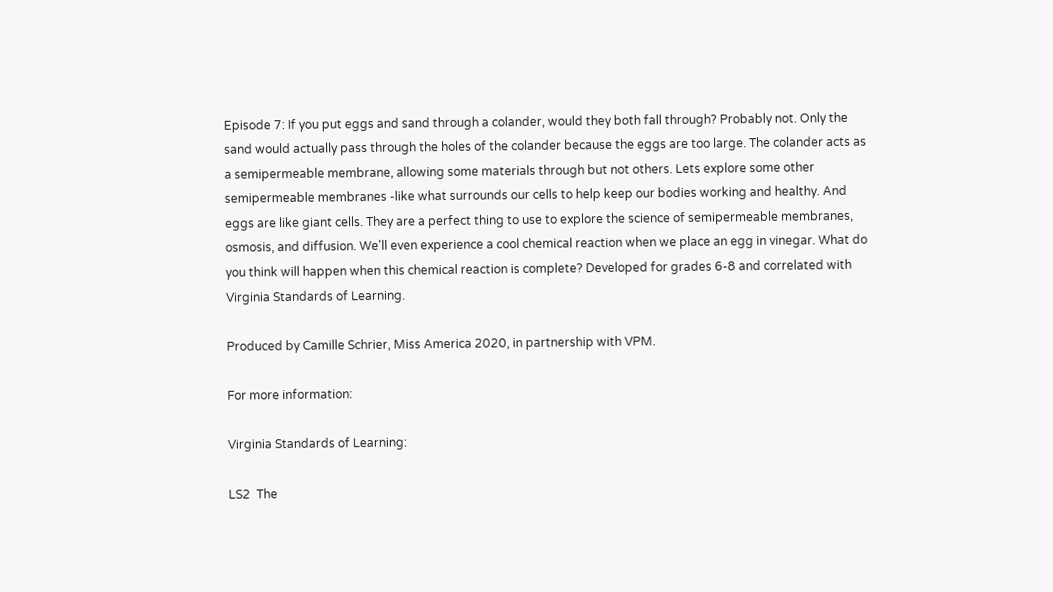Episode 7: If you put eggs and sand through a colander, would they both fall through? Probably not. Only the sand would actually pass through the holes of the colander because the eggs are too large. The colander acts as a semipermeable membrane, allowing some materials through but not others. Lets explore some other semipermeable membranes -like what surrounds our cells to help keep our bodies working and healthy. And eggs are like giant cells. They are a perfect thing to use to explore the science of semipermeable membranes, osmosis, and diffusion. We'll even experience a cool chemical reaction when we place an egg in vinegar. What do you think will happen when this chemical reaction is complete? Developed for grades 6-8 and correlated with Virginia Standards of Learning.

Produced by Camille Schrier, Miss America 2020, in partnership with VPM.

For more information:

Virginia Standards of Learning:

LS2  The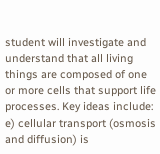student will investigate and understand that all living things are composed of one or more cells that support life processes. Key ideas include:
e) cellular transport (osmosis and diffusion) is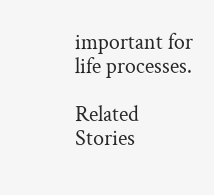important for life processes.

Related Stories